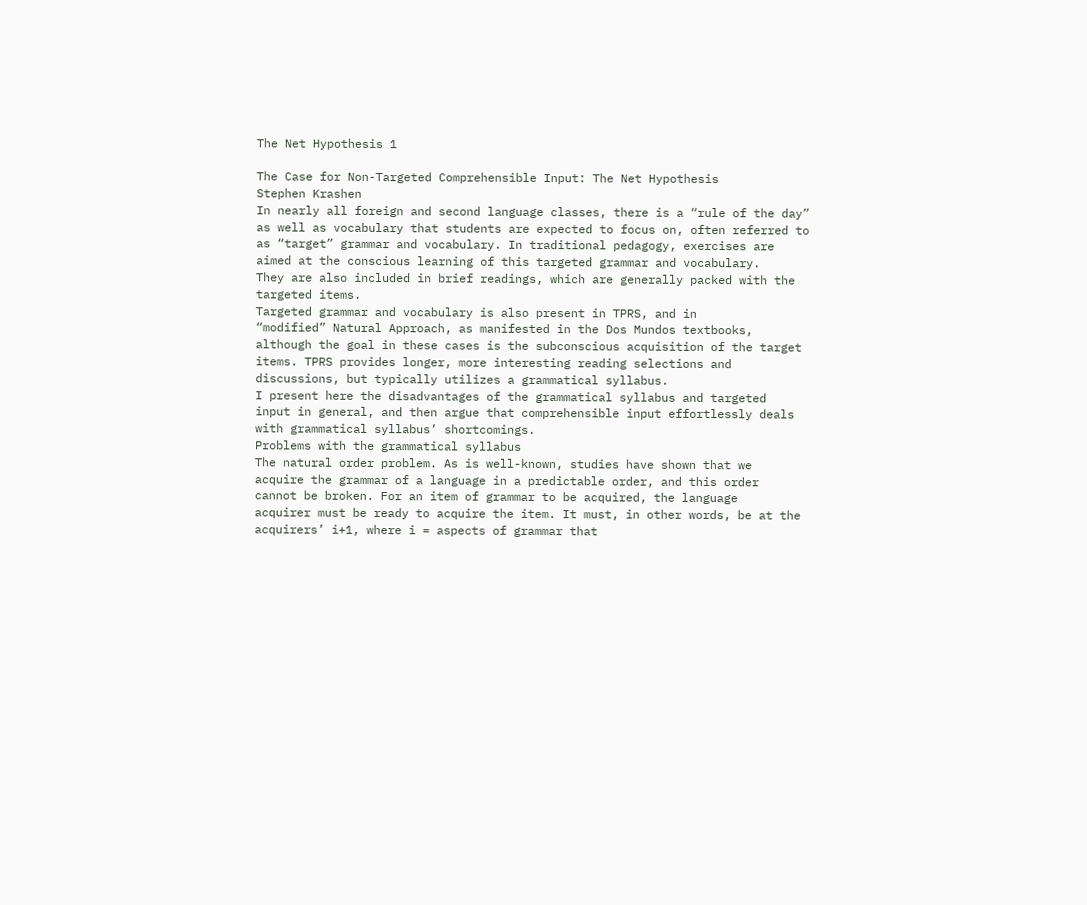The Net Hypothesis 1

The Case for Non-Targeted Comprehensible Input: The Net Hypothesis
Stephen Krashen
In nearly all foreign and second language classes, there is a “rule of the day”
as well as vocabulary that students are expected to focus on, often referred to
as “target” grammar and vocabulary. In traditional pedagogy, exercises are
aimed at the conscious learning of this targeted grammar and vocabulary.
They are also included in brief readings, which are generally packed with the
targeted items.
Targeted grammar and vocabulary is also present in TPRS, and in
“modified” Natural Approach, as manifested in the Dos Mundos textbooks,
although the goal in these cases is the subconscious acquisition of the target
items. TPRS provides longer, more interesting reading selections and
discussions, but typically utilizes a grammatical syllabus.
I present here the disadvantages of the grammatical syllabus and targeted
input in general, and then argue that comprehensible input effortlessly deals
with grammatical syllabus’ shortcomings.
Problems with the grammatical syllabus
The natural order problem. As is well-known, studies have shown that we
acquire the grammar of a language in a predictable order, and this order
cannot be broken. For an item of grammar to be acquired, the language
acquirer must be ready to acquire the item. It must, in other words, be at the
acquirers’ i+1, where i = aspects of grammar that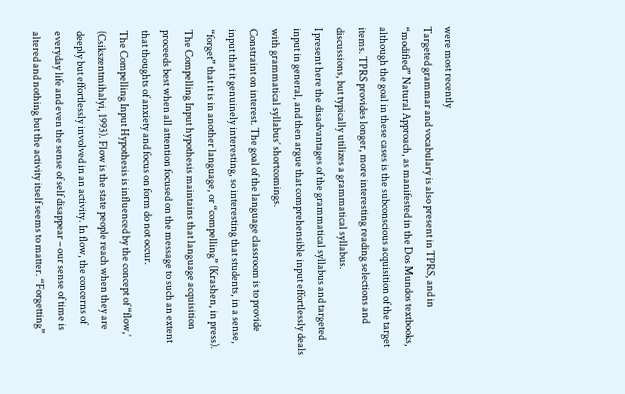were most recently
Targeted grammar and vocabulary is also present in TPRS, and in
“modified” Natural Approach, as manifested in the Dos Mundos textbooks,
although the goal in these cases is the subconscious acquisition of the target
items. TPRS provides longer, more interesting reading selections and
discussions, but typically utilizes a grammatical syllabus.
I present here the disadvantages of the grammatical syllabus and targeted
input in general, and then argue that comprehensible input effortlessly deals
with grammatical syllabus’ shortcomings.
Constraint on interest. The goal of the language classroom is to provide
input that it genuinely interesting, so interesting that students, in a sense,
“forget” that it is in another language, or “compelling” (Krashen, in press).
The Compelling Input hypothesis maintains that language acquisition
proceeds best when all attention focused on the message to such an extent
that thoughts of anxiety and focus on form do not occur.
The Compelling Input Hypothesis is influenced by the concept of “flow,’
(Csikszentmihalyi, 1993). Flow is the state people reach when they are
deeply but effortlessly involved in an activity. In flow, the concerns of
everyday life and even the sense of self disappear – our sense of time is
altered and nothing but the activity itself seems to matter. “Forgetting”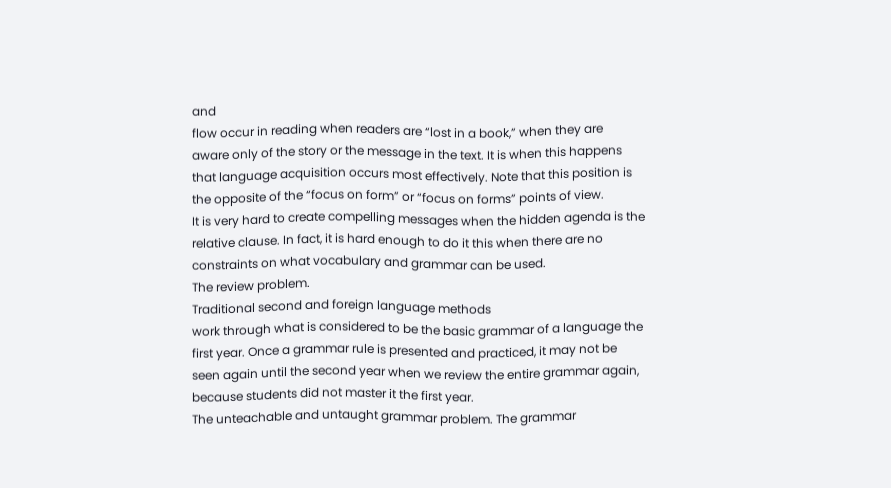and
flow occur in reading when readers are “lost in a book,” when they are
aware only of the story or the message in the text. It is when this happens
that language acquisition occurs most effectively. Note that this position is
the opposite of the “focus on form” or “focus on forms” points of view.
It is very hard to create compelling messages when the hidden agenda is the
relative clause. In fact, it is hard enough to do it this when there are no
constraints on what vocabulary and grammar can be used.
The review problem.
Traditional second and foreign language methods
work through what is considered to be the basic grammar of a language the
first year. Once a grammar rule is presented and practiced, it may not be
seen again until the second year when we review the entire grammar again,
because students did not master it the first year.
The unteachable and untaught grammar problem. The grammar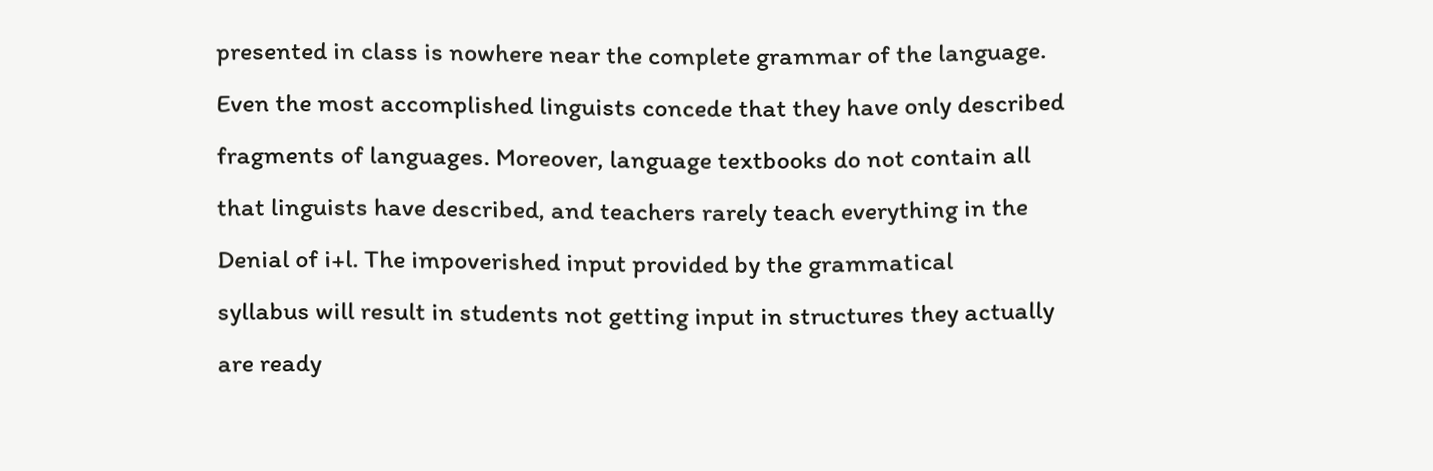presented in class is nowhere near the complete grammar of the language.
Even the most accomplished linguists concede that they have only described
fragments of languages. Moreover, language textbooks do not contain all
that linguists have described, and teachers rarely teach everything in the
Denial of i+l. The impoverished input provided by the grammatical
syllabus will result in students not getting input in structures they actually
are ready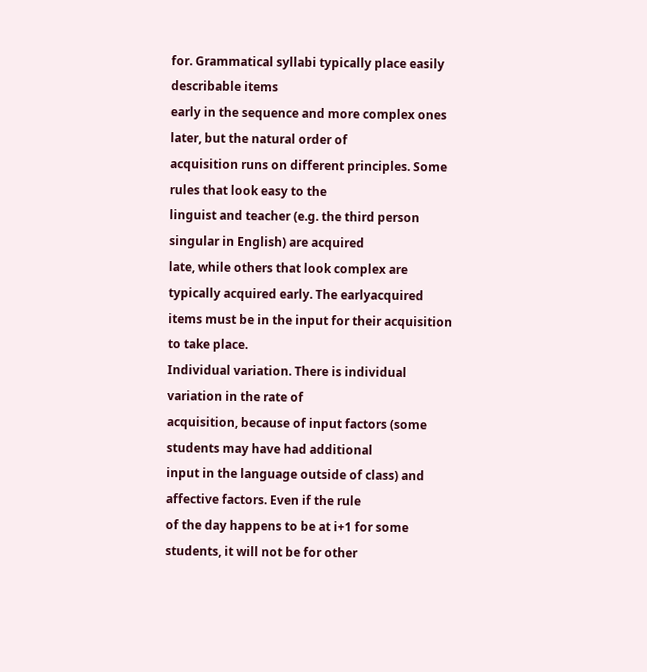for. Grammatical syllabi typically place easily describable items
early in the sequence and more complex ones later, but the natural order of
acquisition runs on different principles. Some rules that look easy to the
linguist and teacher (e.g. the third person singular in English) are acquired
late, while others that look complex are typically acquired early. The earlyacquired
items must be in the input for their acquisition to take place.
Individual variation. There is individual variation in the rate of
acquisition, because of input factors (some students may have had additional
input in the language outside of class) and affective factors. Even if the rule
of the day happens to be at i+1 for some students, it will not be for other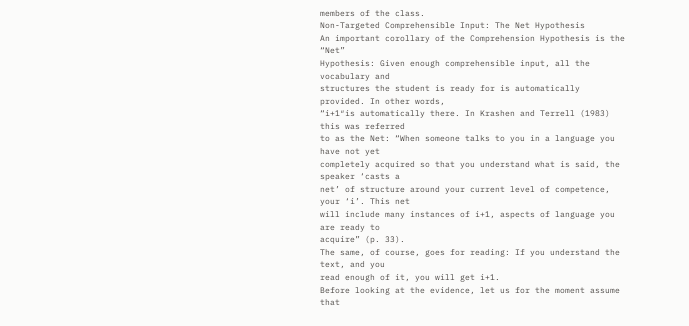members of the class.
Non-Targeted Comprehensible Input: The Net Hypothesis
An important corollary of the Comprehension Hypothesis is the “Net”
Hypothesis: Given enough comprehensible input, all the vocabulary and
structures the student is ready for is automatically provided. In other words,
“i+1″is automatically there. In Krashen and Terrell (1983) this was referred
to as the Net: “When someone talks to you in a language you have not yet
completely acquired so that you understand what is said, the speaker ‘casts a
net’ of structure around your current level of competence, your ‘i’. This net
will include many instances of i+1, aspects of language you are ready to
acquire” (p. 33).
The same, of course, goes for reading: If you understand the text, and you
read enough of it, you will get i+1.
Before looking at the evidence, let us for the moment assume that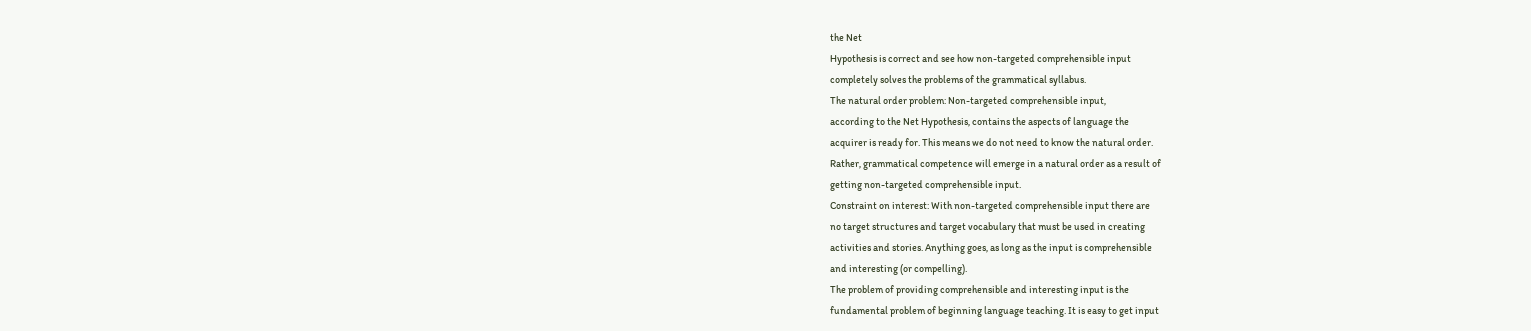the Net
Hypothesis is correct and see how non-targeted comprehensible input
completely solves the problems of the grammatical syllabus.
The natural order problem: Non-targeted comprehensible input,
according to the Net Hypothesis, contains the aspects of language the
acquirer is ready for. This means we do not need to know the natural order.
Rather, grammatical competence will emerge in a natural order as a result of
getting non-targeted comprehensible input.
Constraint on interest: With non-targeted comprehensible input there are
no target structures and target vocabulary that must be used in creating
activities and stories. Anything goes, as long as the input is comprehensible
and interesting (or compelling).
The problem of providing comprehensible and interesting input is the
fundamental problem of beginning language teaching. It is easy to get input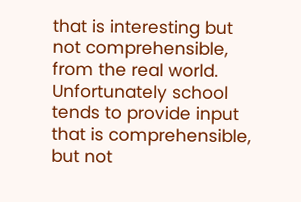that is interesting but not comprehensible, from the real world.
Unfortunately school tends to provide input that is comprehensible, but not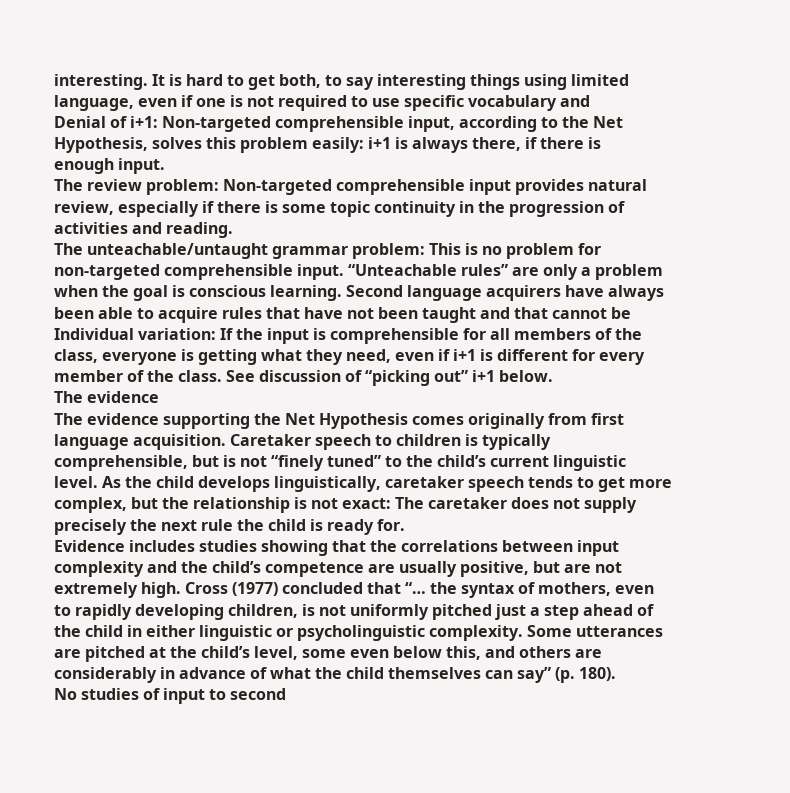interesting. It is hard to get both, to say interesting things using limited
language, even if one is not required to use specific vocabulary and
Denial of i+1: Non-targeted comprehensible input, according to the Net
Hypothesis, solves this problem easily: i+1 is always there, if there is
enough input.
The review problem: Non-targeted comprehensible input provides natural
review, especially if there is some topic continuity in the progression of
activities and reading.
The unteachable/untaught grammar problem: This is no problem for
non-targeted comprehensible input. “Unteachable rules” are only a problem
when the goal is conscious learning. Second language acquirers have always
been able to acquire rules that have not been taught and that cannot be
Individual variation: If the input is comprehensible for all members of the
class, everyone is getting what they need, even if i+1 is different for every
member of the class. See discussion of “picking out” i+1 below.
The evidence
The evidence supporting the Net Hypothesis comes originally from first
language acquisition. Caretaker speech to children is typically
comprehensible, but is not “finely tuned” to the child’s current linguistic
level. As the child develops linguistically, caretaker speech tends to get more
complex, but the relationship is not exact: The caretaker does not supply
precisely the next rule the child is ready for.
Evidence includes studies showing that the correlations between input
complexity and the child’s competence are usually positive, but are not
extremely high. Cross (1977) concluded that “… the syntax of mothers, even
to rapidly developing children, is not uniformly pitched just a step ahead of
the child in either linguistic or psycholinguistic complexity. Some utterances
are pitched at the child’s level, some even below this, and others are
considerably in advance of what the child themselves can say” (p. 180).
No studies of input to second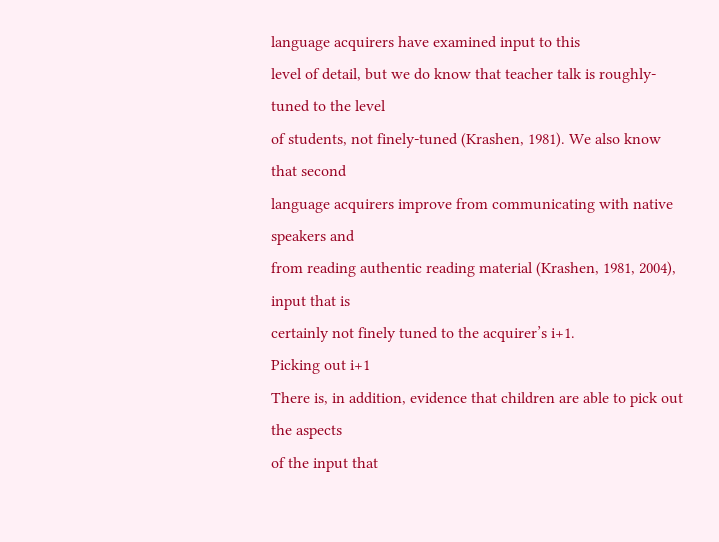language acquirers have examined input to this
level of detail, but we do know that teacher talk is roughly-tuned to the level
of students, not finely-tuned (Krashen, 1981). We also know that second
language acquirers improve from communicating with native speakers and
from reading authentic reading material (Krashen, 1981, 2004), input that is
certainly not finely tuned to the acquirer’s i+1.
Picking out i+1
There is, in addition, evidence that children are able to pick out the aspects
of the input that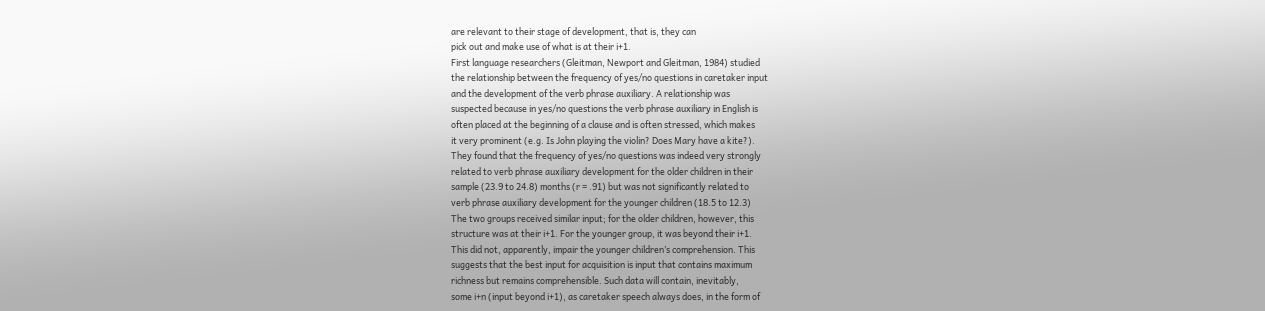are relevant to their stage of development, that is, they can
pick out and make use of what is at their i+1.
First language researchers (Gleitman, Newport and Gleitman, 1984) studied
the relationship between the frequency of yes/no questions in caretaker input
and the development of the verb phrase auxiliary. A relationship was
suspected because in yes/no questions the verb phrase auxiliary in English is
often placed at the beginning of a clause and is often stressed, which makes
it very prominent (e.g. Is John playing the violin? Does Mary have a kite?).
They found that the frequency of yes/no questions was indeed very strongly
related to verb phrase auxiliary development for the older children in their
sample (23.9 to 24.8) months (r = .91) but was not significantly related to
verb phrase auxiliary development for the younger children (18.5 to 12.3)
The two groups received similar input; for the older children, however, this
structure was at their i+1. For the younger group, it was beyond their i+1.
This did not, apparently, impair the younger children’s comprehension. This
suggests that the best input for acquisition is input that contains maximum
richness but remains comprehensible. Such data will contain, inevitably,
some i+n (input beyond i+1), as caretaker speech always does, in the form of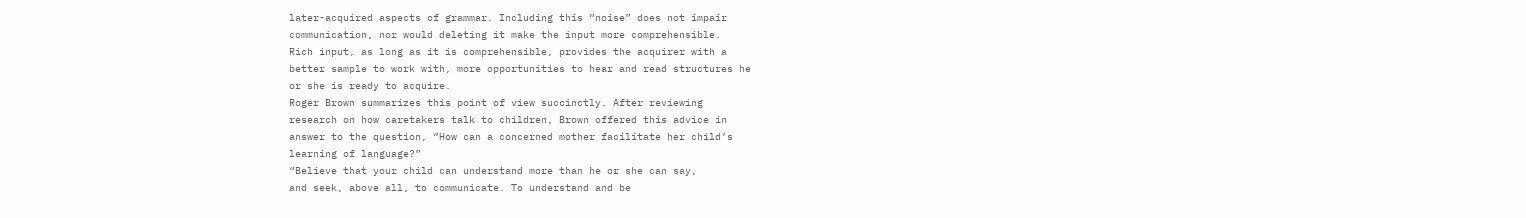later-acquired aspects of grammar. Including this “noise” does not impair
communication, nor would deleting it make the input more comprehensible.
Rich input, as long as it is comprehensible, provides the acquirer with a
better sample to work with, more opportunities to hear and read structures he
or she is ready to acquire.
Roger Brown summarizes this point of view succinctly. After reviewing
research on how caretakers talk to children, Brown offered this advice in
answer to the question, “How can a concerned mother facilitate her child’s
learning of language?”
“Believe that your child can understand more than he or she can say,
and seek, above all, to communicate. To understand and be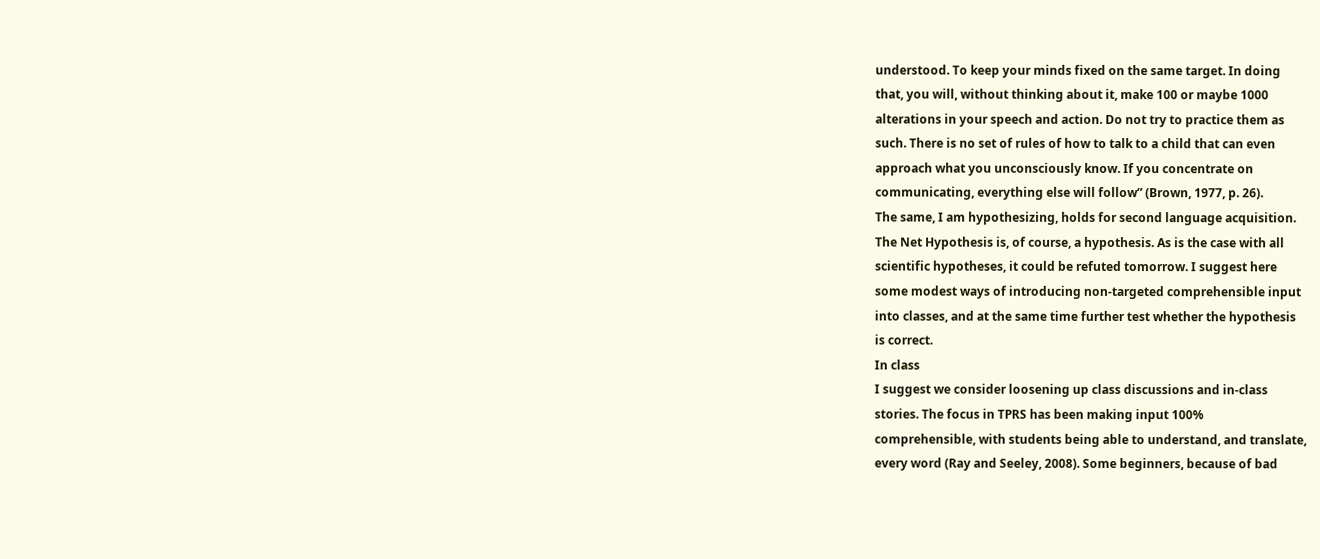understood. To keep your minds fixed on the same target. In doing
that, you will, without thinking about it, make 100 or maybe 1000
alterations in your speech and action. Do not try to practice them as
such. There is no set of rules of how to talk to a child that can even
approach what you unconsciously know. If you concentrate on
communicating, everything else will follow” (Brown, 1977, p. 26).
The same, I am hypothesizing, holds for second language acquisition.
The Net Hypothesis is, of course, a hypothesis. As is the case with all
scientific hypotheses, it could be refuted tomorrow. I suggest here
some modest ways of introducing non-targeted comprehensible input
into classes, and at the same time further test whether the hypothesis
is correct.
In class
I suggest we consider loosening up class discussions and in-class
stories. The focus in TPRS has been making input 100%
comprehensible, with students being able to understand, and translate,
every word (Ray and Seeley, 2008). Some beginners, because of bad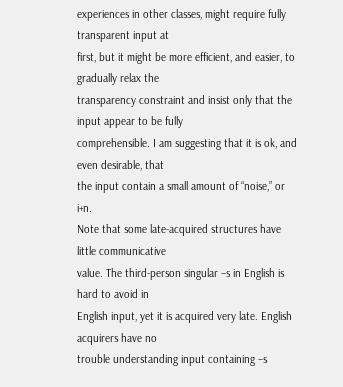experiences in other classes, might require fully transparent input at
first, but it might be more efficient, and easier, to gradually relax the
transparency constraint and insist only that the input appear to be fully
comprehensible. I am suggesting that it is ok, and even desirable, that
the input contain a small amount of “noise,” or i+n.
Note that some late-acquired structures have little communicative
value. The third-person singular –s in English is hard to avoid in
English input, yet it is acquired very late. English acquirers have no
trouble understanding input containing –s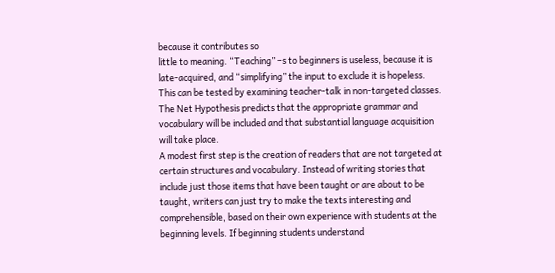because it contributes so
little to meaning. “Teaching” –s to beginners is useless, because it is
late-acquired, and “simplifying” the input to exclude it is hopeless.
This can be tested by examining teacher-talk in non-targeted classes.
The Net Hypothesis predicts that the appropriate grammar and
vocabulary will be included and that substantial language acquisition
will take place.
A modest first step is the creation of readers that are not targeted at
certain structures and vocabulary. Instead of writing stories that
include just those items that have been taught or are about to be
taught, writers can just try to make the texts interesting and
comprehensible, based on their own experience with students at the
beginning levels. If beginning students understand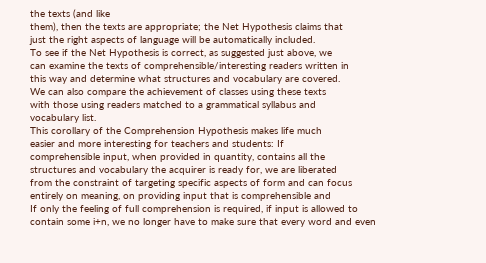the texts (and like
them), then the texts are appropriate; the Net Hypothesis claims that
just the right aspects of language will be automatically included.
To see if the Net Hypothesis is correct, as suggested just above, we
can examine the texts of comprehensible/interesting readers written in
this way and determine what structures and vocabulary are covered.
We can also compare the achievement of classes using these texts
with those using readers matched to a grammatical syllabus and
vocabulary list.
This corollary of the Comprehension Hypothesis makes life much
easier and more interesting for teachers and students: If
comprehensible input, when provided in quantity, contains all the
structures and vocabulary the acquirer is ready for, we are liberated
from the constraint of targeting specific aspects of form and can focus
entirely on meaning, on providing input that is comprehensible and
If only the feeling of full comprehension is required, if input is allowed to
contain some i+n, we no longer have to make sure that every word and even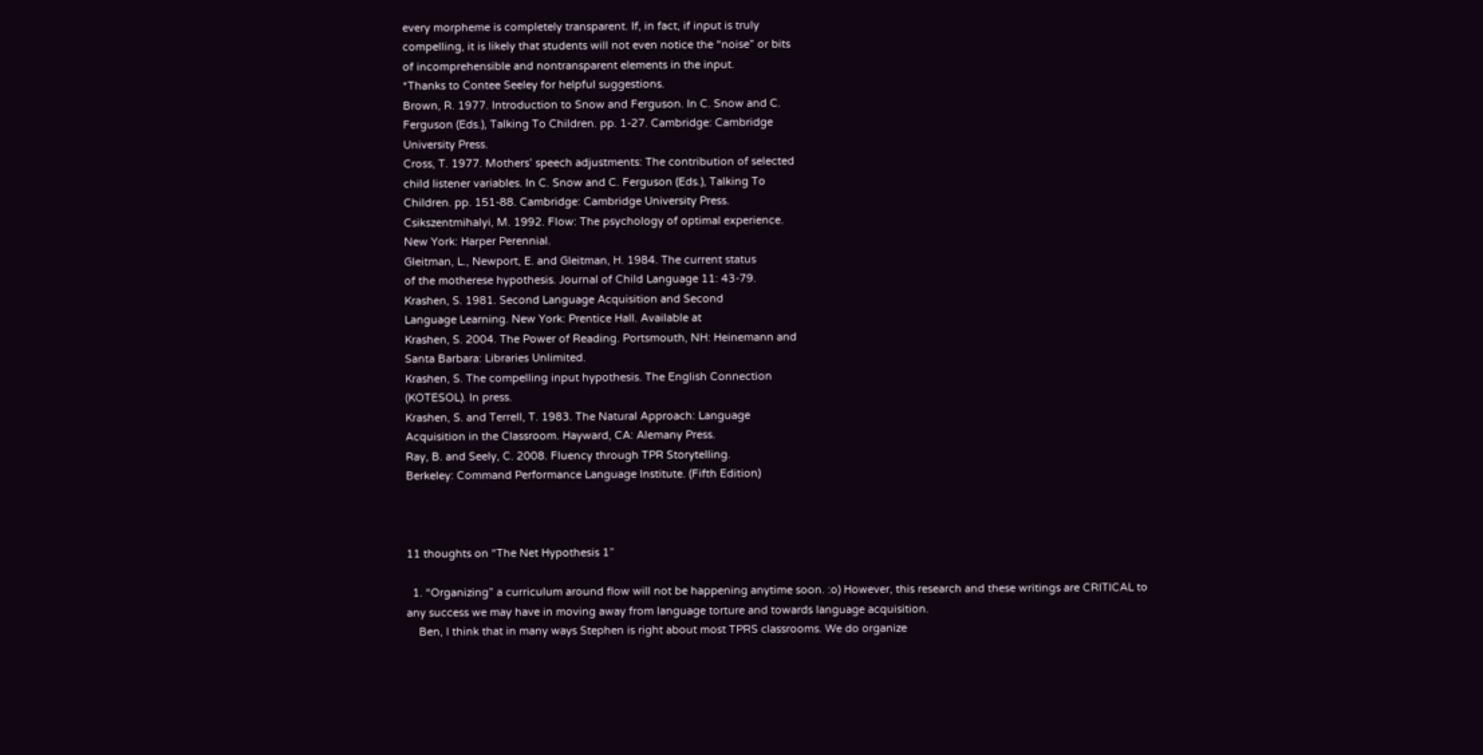every morpheme is completely transparent. If, in fact, if input is truly
compelling, it is likely that students will not even notice the “noise” or bits
of incomprehensible and nontransparent elements in the input.
*Thanks to Contee Seeley for helpful suggestions.
Brown, R. 1977. Introduction to Snow and Ferguson. In C. Snow and C.
Ferguson (Eds.), Talking To Children. pp. 1-27. Cambridge: Cambridge
University Press.
Cross, T. 1977. Mothers’ speech adjustments: The contribution of selected
child listener variables. In C. Snow and C. Ferguson (Eds.), Talking To
Children. pp. 151-88. Cambridge: Cambridge University Press.
Csikszentmihalyi, M. 1992. Flow: The psychology of optimal experience.
New York: Harper Perennial.
Gleitman, L., Newport, E. and Gleitman, H. 1984. The current status
of the motherese hypothesis. Journal of Child Language 11: 43-79.
Krashen, S. 1981. Second Language Acquisition and Second
Language Learning. New York: Prentice Hall. Available at
Krashen, S. 2004. The Power of Reading. Portsmouth, NH: Heinemann and
Santa Barbara: Libraries Unlimited.
Krashen, S. The compelling input hypothesis. The English Connection
(KOTESOL). In press.
Krashen, S. and Terrell, T. 1983. The Natural Approach: Language
Acquisition in the Classroom. Hayward, CA: Alemany Press.
Ray, B. and Seely, C. 2008. Fluency through TPR Storytelling.
Berkeley: Command Performance Language Institute. (Fifth Edition)



11 thoughts on “The Net Hypothesis 1”

  1. “Organizing” a curriculum around flow will not be happening anytime soon. :o) However, this research and these writings are CRITICAL to any success we may have in moving away from language torture and towards language acquisition.
    Ben, I think that in many ways Stephen is right about most TPRS classrooms. We do organize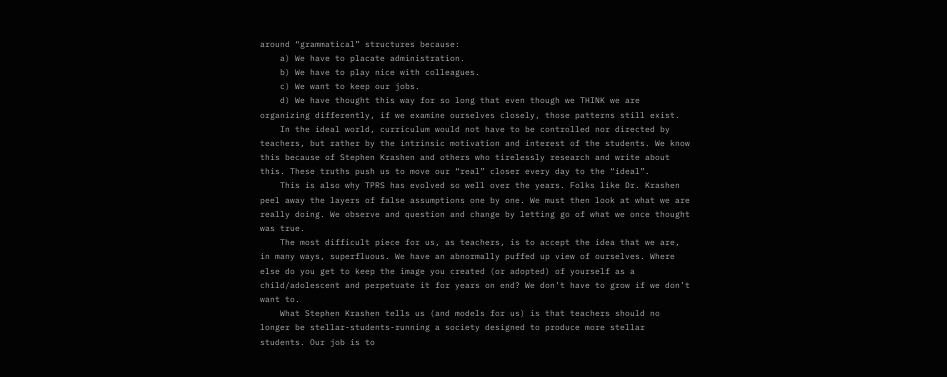around “grammatical” structures because:
    a) We have to placate administration.
    b) We have to play nice with colleagues.
    c) We want to keep our jobs.
    d) We have thought this way for so long that even though we THINK we are organizing differently, if we examine ourselves closely, those patterns still exist.
    In the ideal world, curriculum would not have to be controlled nor directed by teachers, but rather by the intrinsic motivation and interest of the students. We know this because of Stephen Krashen and others who tirelessly research and write about this. These truths push us to move our “real” closer every day to the “ideal”.
    This is also why TPRS has evolved so well over the years. Folks like Dr. Krashen peel away the layers of false assumptions one by one. We must then look at what we are really doing. We observe and question and change by letting go of what we once thought was true.
    The most difficult piece for us, as teachers, is to accept the idea that we are, in many ways, superfluous. We have an abnormally puffed up view of ourselves. Where else do you get to keep the image you created (or adopted) of yourself as a child/adolescent and perpetuate it for years on end? We don’t have to grow if we don’t want to.
    What Stephen Krashen tells us (and models for us) is that teachers should no longer be stellar-students-running a society designed to produce more stellar students. Our job is to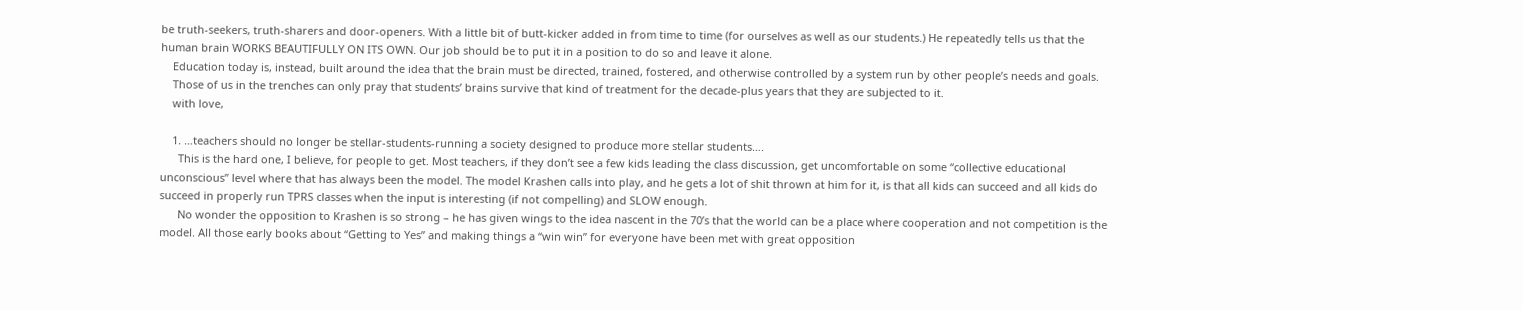be truth-seekers, truth-sharers and door-openers. With a little bit of butt-kicker added in from time to time (for ourselves as well as our students.) He repeatedly tells us that the human brain WORKS BEAUTIFULLY ON ITS OWN. Our job should be to put it in a position to do so and leave it alone.
    Education today is, instead, built around the idea that the brain must be directed, trained, fostered, and otherwise controlled by a system run by other people’s needs and goals.
    Those of us in the trenches can only pray that students’ brains survive that kind of treatment for the decade-plus years that they are subjected to it.
    with love,

    1. …teachers should no longer be stellar-students-running a society designed to produce more stellar students….
      This is the hard one, I believe, for people to get. Most teachers, if they don’t see a few kids leading the class discussion, get uncomfortable on some “collective educational unconscious” level where that has always been the model. The model Krashen calls into play, and he gets a lot of shit thrown at him for it, is that all kids can succeed and all kids do succeed in properly run TPRS classes when the input is interesting (if not compelling) and SLOW enough.
      No wonder the opposition to Krashen is so strong – he has given wings to the idea nascent in the 70’s that the world can be a place where cooperation and not competition is the model. All those early books about “Getting to Yes” and making things a “win win” for everyone have been met with great opposition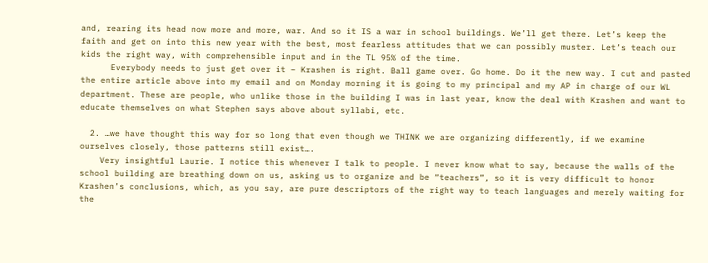and, rearing its head now more and more, war. And so it IS a war in school buildings. We’ll get there. Let’s keep the faith and get on into this new year with the best, most fearless attitudes that we can possibly muster. Let’s teach our kids the right way, with comprehensible input and in the TL 95% of the time.
      Everybody needs to just get over it – Krashen is right. Ball game over. Go home. Do it the new way. I cut and pasted the entire article above into my email and on Monday morning it is going to my principal and my AP in charge of our WL department. These are people, who unlike those in the building I was in last year, know the deal with Krashen and want to educate themselves on what Stephen says above about syllabi, etc.

  2. …we have thought this way for so long that even though we THINK we are organizing differently, if we examine ourselves closely, those patterns still exist….
    Very insightful Laurie. I notice this whenever I talk to people. I never know what to say, because the walls of the school building are breathing down on us, asking us to organize and be “teachers”, so it is very difficult to honor Krashen’s conclusions, which, as you say, are pure descriptors of the right way to teach languages and merely waiting for the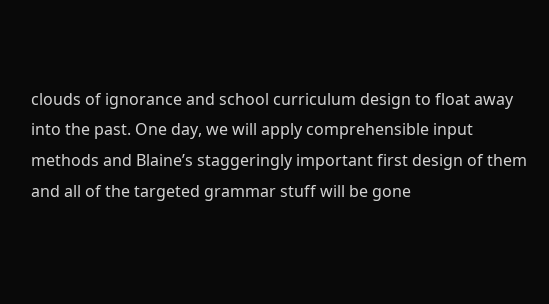clouds of ignorance and school curriculum design to float away into the past. One day, we will apply comprehensible input methods and Blaine’s staggeringly important first design of them and all of the targeted grammar stuff will be gone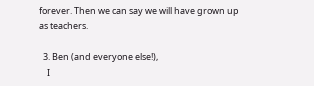forever. Then we can say we will have grown up as teachers.

  3. Ben (and everyone else!),
    I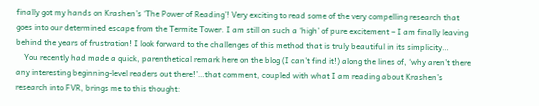finally got my hands on Krashen’s ‘The Power of Reading’! Very exciting to read some of the very compelling research that goes into our determined escape from the Termite Tower. I am still on such a ‘high’ of pure excitement – I am finally leaving behind the years of frustration! I look forward to the challenges of this method that is truly beautiful in its simplicity…
    You recently had made a quick, parenthetical remark here on the blog (I can’t find it!) along the lines of, ‘why aren’t there any interesting beginning-level readers out there!’…that comment, coupled with what I am reading about Krashen’s research into FVR, brings me to this thought: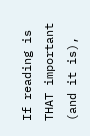If reading is THAT important (and it is),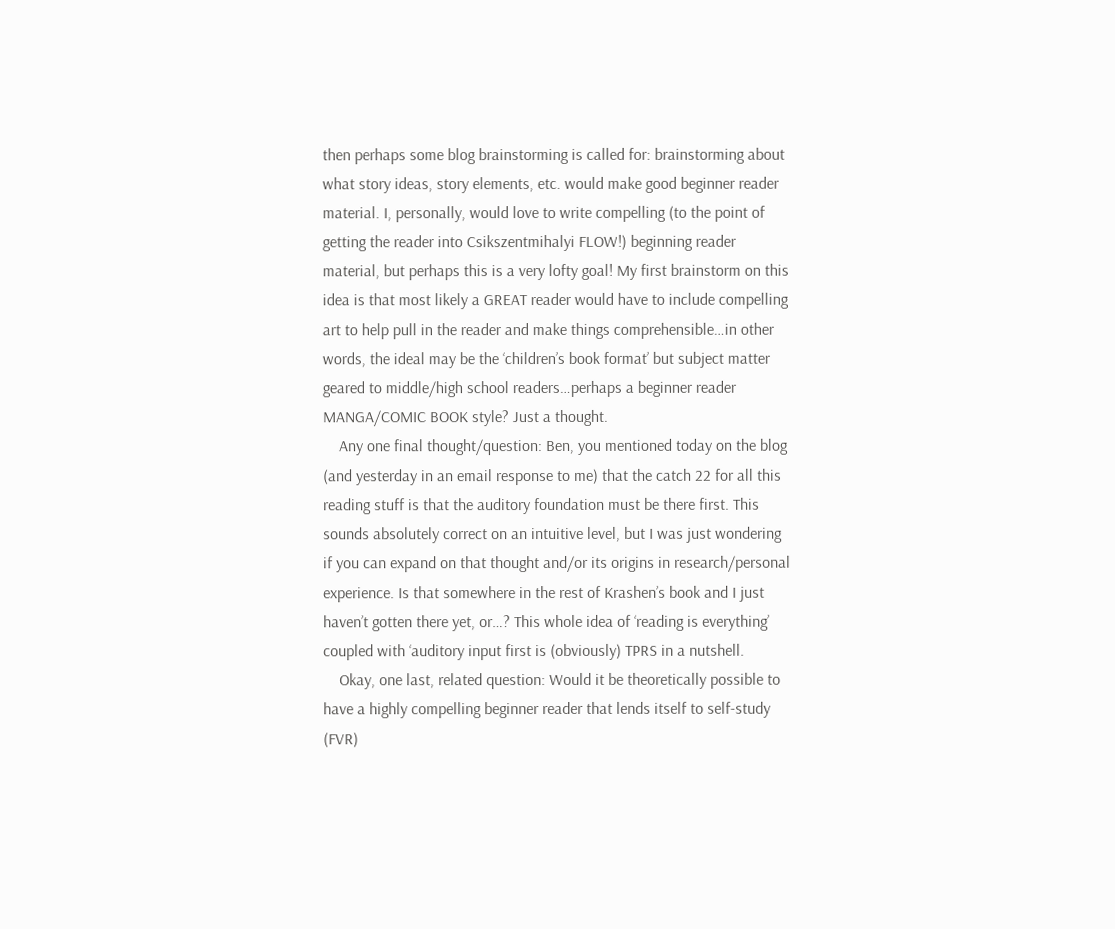then perhaps some blog brainstorming is called for: brainstorming about what story ideas, story elements, etc. would make good beginner reader material. I, personally, would love to write compelling (to the point of getting the reader into Csikszentmihalyi FLOW!) beginning reader material, but perhaps this is a very lofty goal! My first brainstorm on this idea is that most likely a GREAT reader would have to include compelling art to help pull in the reader and make things comprehensible…in other words, the ideal may be the ‘children’s book format’ but subject matter geared to middle/high school readers…perhaps a beginner reader MANGA/COMIC BOOK style? Just a thought.
    Any one final thought/question: Ben, you mentioned today on the blog (and yesterday in an email response to me) that the catch 22 for all this reading stuff is that the auditory foundation must be there first. This sounds absolutely correct on an intuitive level, but I was just wondering if you can expand on that thought and/or its origins in research/personal experience. Is that somewhere in the rest of Krashen’s book and I just haven’t gotten there yet, or…? This whole idea of ‘reading is everything’ coupled with ‘auditory input first is (obviously) TPRS in a nutshell.
    Okay, one last, related question: Would it be theoretically possible to have a highly compelling beginner reader that lends itself to self-study (FVR)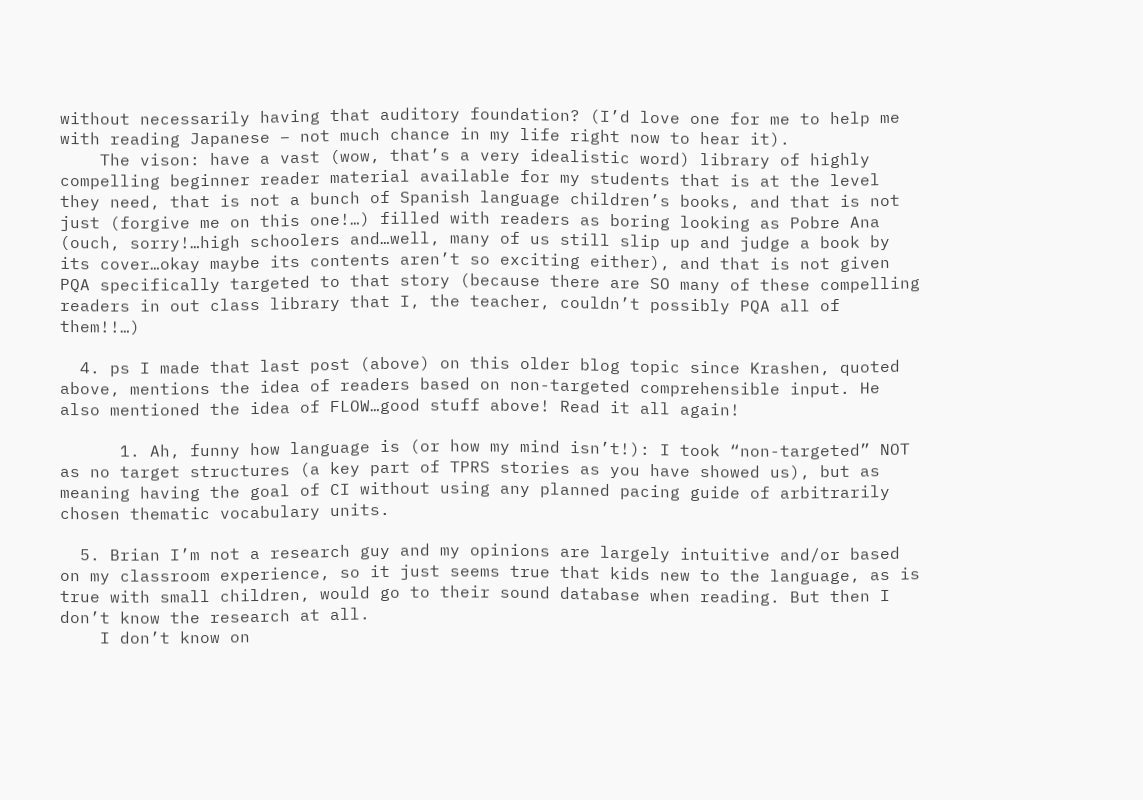without necessarily having that auditory foundation? (I’d love one for me to help me with reading Japanese – not much chance in my life right now to hear it).
    The vison: have a vast (wow, that’s a very idealistic word) library of highly compelling beginner reader material available for my students that is at the level they need, that is not a bunch of Spanish language children’s books, and that is not just (forgive me on this one!…) filled with readers as boring looking as Pobre Ana (ouch, sorry!…high schoolers and…well, many of us still slip up and judge a book by its cover…okay maybe its contents aren’t so exciting either), and that is not given PQA specifically targeted to that story (because there are SO many of these compelling readers in out class library that I, the teacher, couldn’t possibly PQA all of them!!…)

  4. ps I made that last post (above) on this older blog topic since Krashen, quoted above, mentions the idea of readers based on non-targeted comprehensible input. He also mentioned the idea of FLOW…good stuff above! Read it all again!

      1. Ah, funny how language is (or how my mind isn’t!): I took “non-targeted” NOT as no target structures (a key part of TPRS stories as you have showed us), but as meaning having the goal of CI without using any planned pacing guide of arbitrarily chosen thematic vocabulary units.

  5. Brian I’m not a research guy and my opinions are largely intuitive and/or based on my classroom experience, so it just seems true that kids new to the language, as is true with small children, would go to their sound database when reading. But then I don’t know the research at all.
    I don’t know on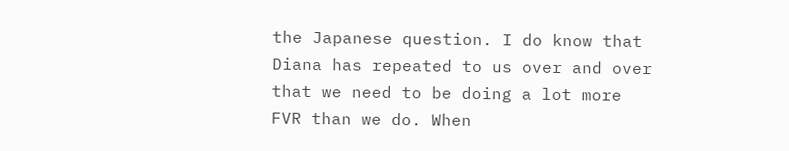the Japanese question. I do know that Diana has repeated to us over and over that we need to be doing a lot more FVR than we do. When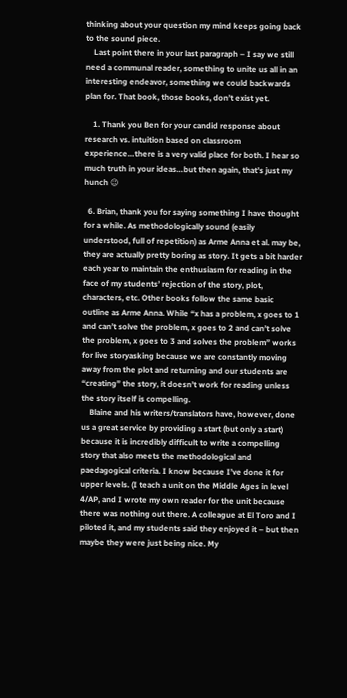thinking about your question my mind keeps going back to the sound piece.
    Last point there in your last paragraph – I say we still need a communal reader, something to unite us all in an interesting endeavor, something we could backwards plan for. That book, those books, don’t exist yet.

    1. Thank you Ben for your candid response about research vs. intuition based on classroom experience…there is a very valid place for both. I hear so much truth in your ideas…but then again, that’s just my hunch 😉

  6. Brian, thank you for saying something I have thought for a while. As methodologically sound (easily understood, full of repetition) as Arme Anna et al. may be, they are actually pretty boring as story. It gets a bit harder each year to maintain the enthusiasm for reading in the face of my students’ rejection of the story, plot, characters, etc. Other books follow the same basic outline as Arme Anna. While “x has a problem, x goes to 1 and can’t solve the problem, x goes to 2 and can’t solve the problem, x goes to 3 and solves the problem” works for live storyasking because we are constantly moving away from the plot and returning and our students are “creating” the story, it doesn’t work for reading unless the story itself is compelling.
    Blaine and his writers/translators have, however, done us a great service by providing a start (but only a start) because it is incredibly difficult to write a compelling story that also meets the methodological and paedagogical criteria. I know because I’ve done it for upper levels. (I teach a unit on the Middle Ages in level 4/AP, and I wrote my own reader for the unit because there was nothing out there. A colleague at El Toro and I piloted it, and my students said they enjoyed it – but then maybe they were just being nice. My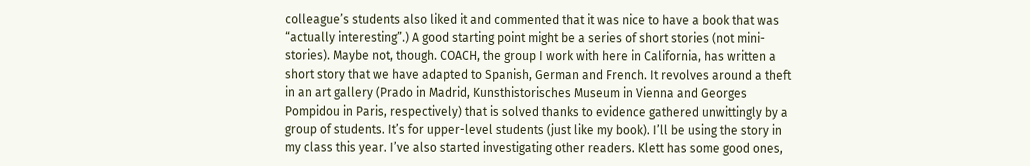colleague’s students also liked it and commented that it was nice to have a book that was “actually interesting”.) A good starting point might be a series of short stories (not mini-stories). Maybe not, though. COACH, the group I work with here in California, has written a short story that we have adapted to Spanish, German and French. It revolves around a theft in an art gallery (Prado in Madrid, Kunsthistorisches Museum in Vienna and Georges Pompidou in Paris, respectively) that is solved thanks to evidence gathered unwittingly by a group of students. It’s for upper-level students (just like my book). I’ll be using the story in my class this year. I’ve also started investigating other readers. Klett has some good ones,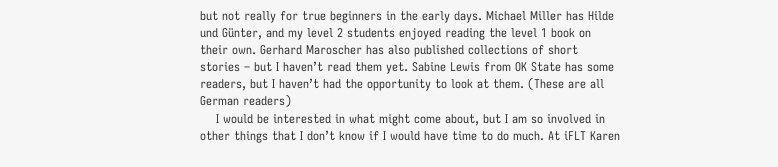but not really for true beginners in the early days. Michael Miller has Hilde und Günter, and my level 2 students enjoyed reading the level 1 book on their own. Gerhard Maroscher has also published collections of short stories – but I haven’t read them yet. Sabine Lewis from OK State has some readers, but I haven’t had the opportunity to look at them. (These are all German readers)
    I would be interested in what might come about, but I am so involved in other things that I don’t know if I would have time to do much. At iFLT Karen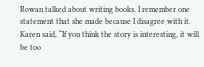Rowan talked about writing books. I remember one statement that she made because I disagree with it. Karen said, “If you think the story is interesting, it will be too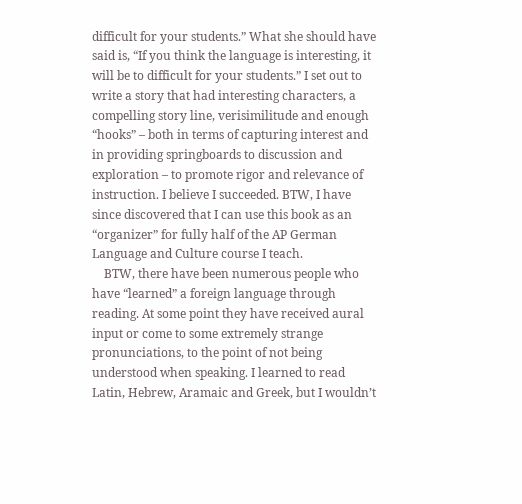difficult for your students.” What she should have said is, “If you think the language is interesting, it will be to difficult for your students.” I set out to write a story that had interesting characters, a compelling story line, verisimilitude and enough “hooks” – both in terms of capturing interest and in providing springboards to discussion and exploration – to promote rigor and relevance of instruction. I believe I succeeded. BTW, I have since discovered that I can use this book as an “organizer” for fully half of the AP German Language and Culture course I teach.
    BTW, there have been numerous people who have “learned” a foreign language through reading. At some point they have received aural input or come to some extremely strange pronunciations, to the point of not being understood when speaking. I learned to read Latin, Hebrew, Aramaic and Greek, but I wouldn’t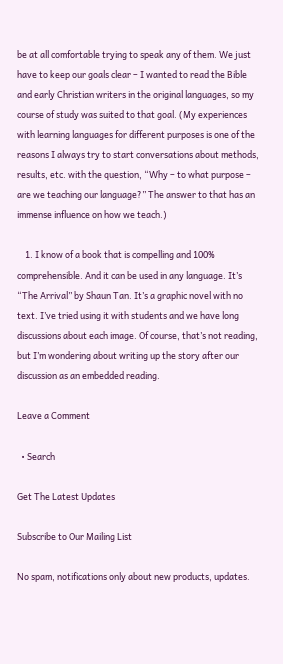be at all comfortable trying to speak any of them. We just have to keep our goals clear – I wanted to read the Bible and early Christian writers in the original languages, so my course of study was suited to that goal. (My experiences with learning languages for different purposes is one of the reasons I always try to start conversations about methods, results, etc. with the question, “Why – to what purpose – are we teaching our language?” The answer to that has an immense influence on how we teach.)

    1. I know of a book that is compelling and 100% comprehensible. And it can be used in any language. It’s “The Arrival” by Shaun Tan. It’s a graphic novel with no text. I’ve tried using it with students and we have long discussions about each image. Of course, that’s not reading, but I’m wondering about writing up the story after our discussion as an embedded reading.

Leave a Comment

  • Search

Get The Latest Updates

Subscribe to Our Mailing List

No spam, notifications only about new products, updates.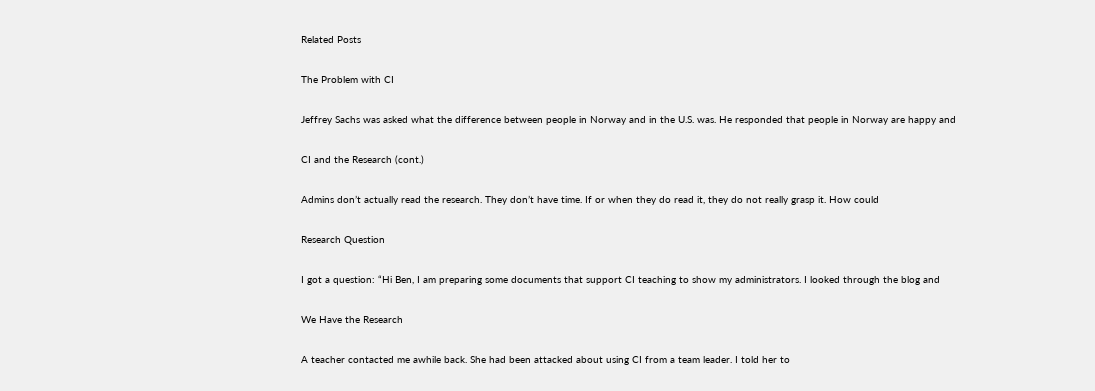Related Posts

The Problem with CI

Jeffrey Sachs was asked what the difference between people in Norway and in the U.S. was. He responded that people in Norway are happy and

CI and the Research (cont.)

Admins don’t actually read the research. They don’t have time. If or when they do read it, they do not really grasp it. How could

Research Question

I got a question: “Hi Ben, I am preparing some documents that support CI teaching to show my administrators. I looked through the blog and

We Have the Research

A teacher contacted me awhile back. She had been attacked about using CI from a team leader. I told her to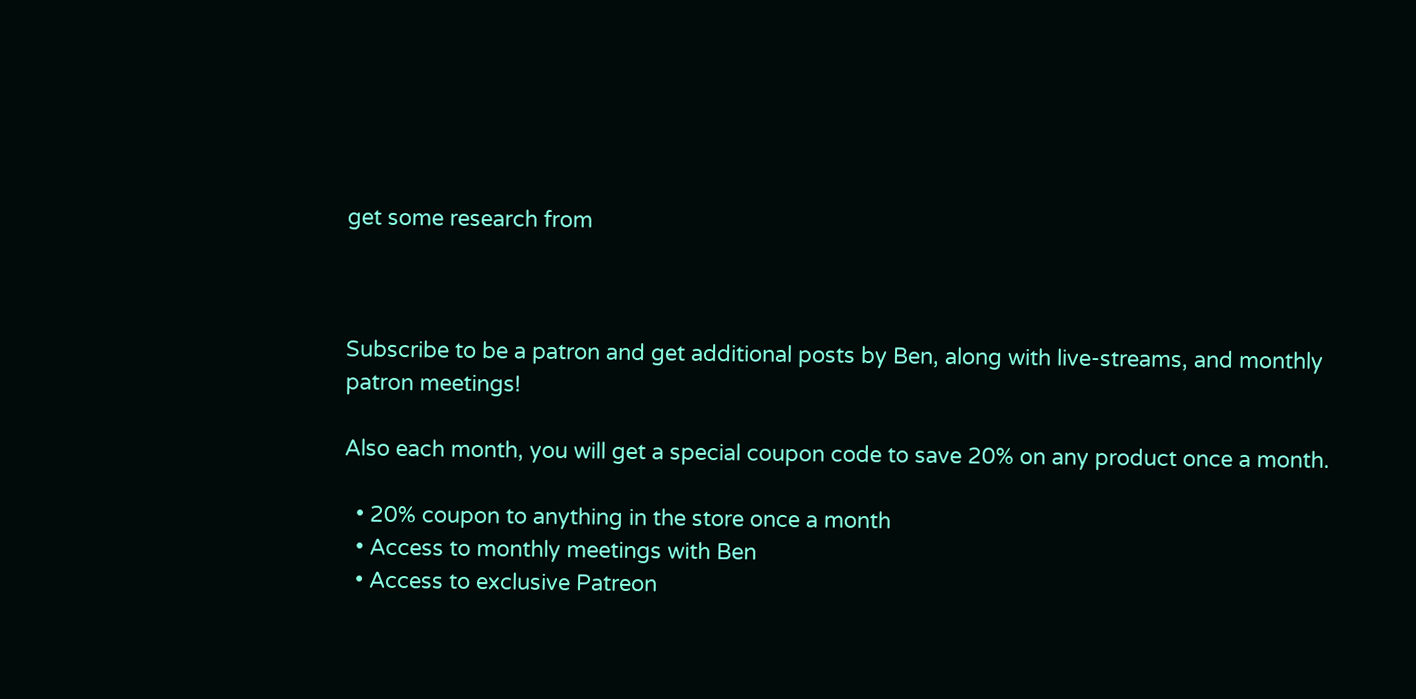get some research from



Subscribe to be a patron and get additional posts by Ben, along with live-streams, and monthly patron meetings!

Also each month, you will get a special coupon code to save 20% on any product once a month.

  • 20% coupon to anything in the store once a month
  • Access to monthly meetings with Ben
  • Access to exclusive Patreon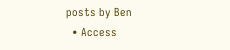posts by Ben
  • Access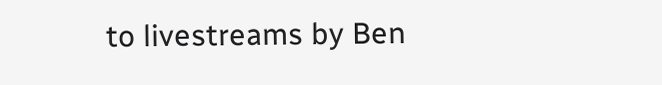to livestreams by Ben